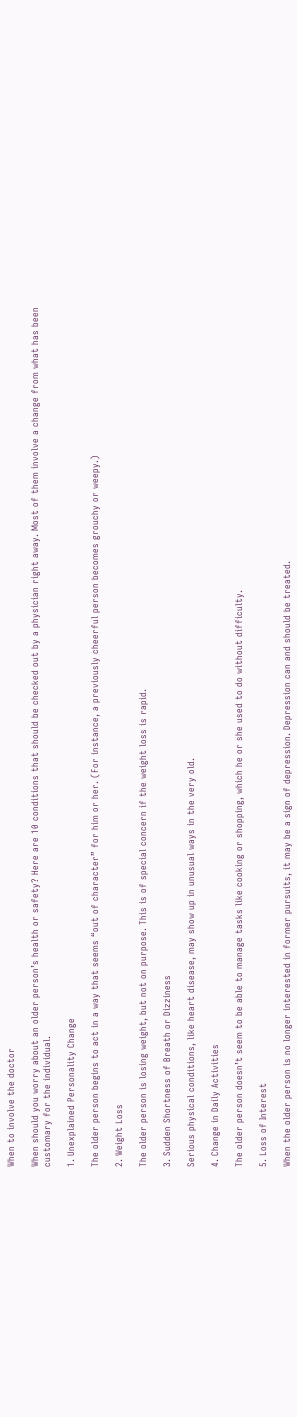When to involve the doctor

When should you worry about an older person’s health or safety? Here are 10 conditions that should be checked out by a physician right away. Most of them involve a change from what has been customary for the individual.

1. Unexplained Personality Change

The older person begins to act in a way that seems “out of character” for him or her. (For instance, a previously cheerful person becomes grouchy or weepy.)

2. Weight Loss

The older person is losing weight, but not on purpose. This is of special concern if the weight loss is rapid.

3. Sudden Shortness of Breath or Dizziness

Serious physical conditions, like heart disease, may show up in unusual ways in the very old.

4. Change in Daily Activities

The older person doesn’t seem to be able to manage tasks like cooking or shopping, which he or she used to do without difficulty.

5. Loss of Interest

When the older person is no longer interested in former pursuits, it may be a sign of depression. Depression can and should be treated.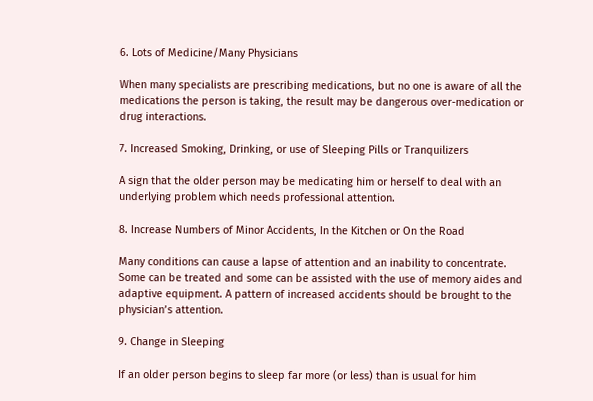6. Lots of Medicine/Many Physicians

When many specialists are prescribing medications, but no one is aware of all the medications the person is taking, the result may be dangerous over-medication or drug interactions.

7. Increased Smoking, Drinking, or use of Sleeping Pills or Tranquilizers

A sign that the older person may be medicating him or herself to deal with an underlying problem which needs professional attention.

8. Increase Numbers of Minor Accidents, In the Kitchen or On the Road

Many conditions can cause a lapse of attention and an inability to concentrate. Some can be treated and some can be assisted with the use of memory aides and adaptive equipment. A pattern of increased accidents should be brought to the physician’s attention.

9. Change in Sleeping

If an older person begins to sleep far more (or less) than is usual for him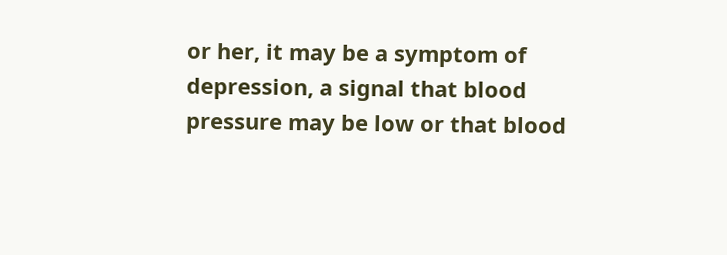or her, it may be a symptom of depression, a signal that blood pressure may be low or that blood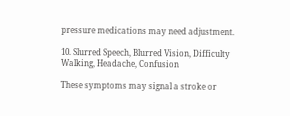pressure medications may need adjustment.

10. Slurred Speech, Blurred Vision, Difficulty Walking, Headache, Confusion

These symptoms may signal a stroke or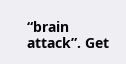“brain attack”. Get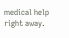medical help right away.